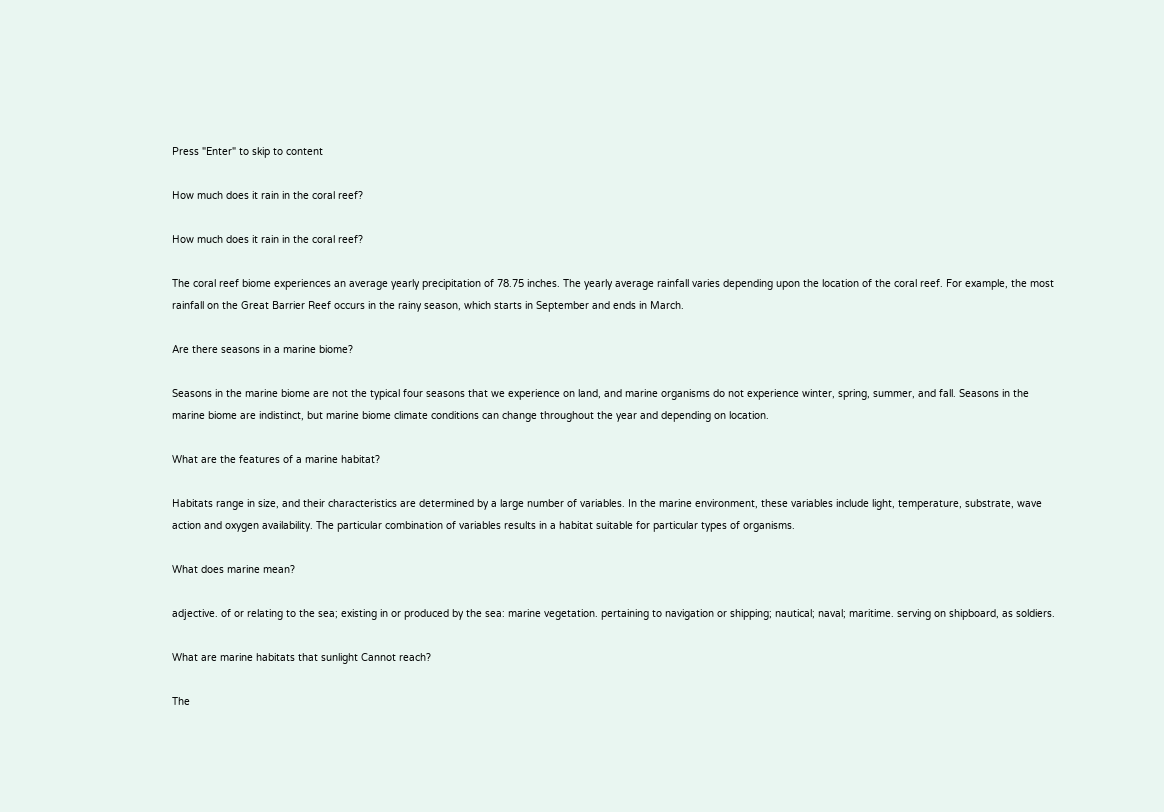Press "Enter" to skip to content

How much does it rain in the coral reef?

How much does it rain in the coral reef?

The coral reef biome experiences an average yearly precipitation of 78.75 inches. The yearly average rainfall varies depending upon the location of the coral reef. For example, the most rainfall on the Great Barrier Reef occurs in the rainy season, which starts in September and ends in March.

Are there seasons in a marine biome?

Seasons in the marine biome are not the typical four seasons that we experience on land, and marine organisms do not experience winter, spring, summer, and fall. Seasons in the marine biome are indistinct, but marine biome climate conditions can change throughout the year and depending on location.

What are the features of a marine habitat?

Habitats range in size, and their characteristics are determined by a large number of variables. In the marine environment, these variables include light, temperature, substrate, wave action and oxygen availability. The particular combination of variables results in a habitat suitable for particular types of organisms.

What does marine mean?

adjective. of or relating to the sea; existing in or produced by the sea: marine vegetation. pertaining to navigation or shipping; nautical; naval; maritime. serving on shipboard, as soldiers.

What are marine habitats that sunlight Cannot reach?

The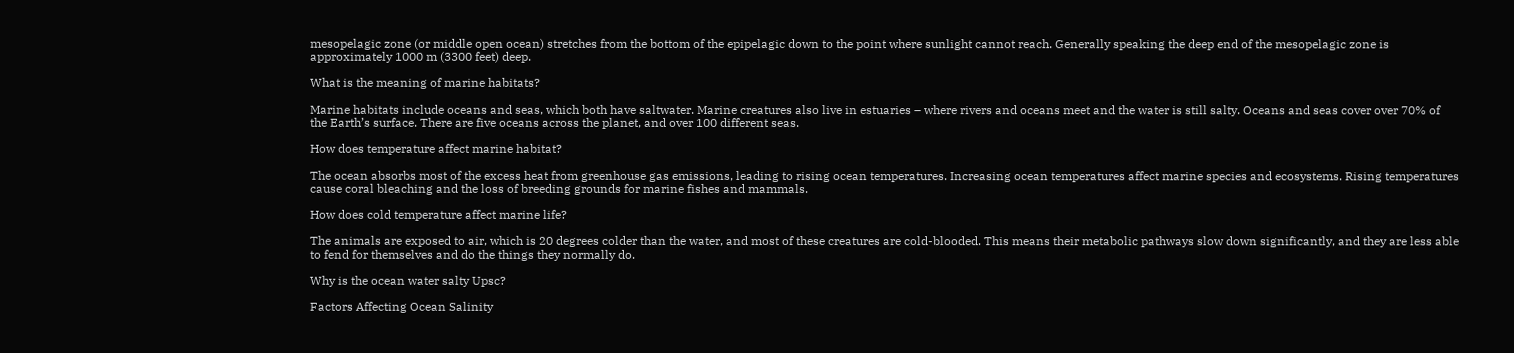mesopelagic zone (or middle open ocean) stretches from the bottom of the epipelagic down to the point where sunlight cannot reach. Generally speaking the deep end of the mesopelagic zone is approximately 1000 m (3300 feet) deep.

What is the meaning of marine habitats?

Marine habitats include oceans and seas, which both have saltwater. Marine creatures also live in estuaries – where rivers and oceans meet and the water is still salty. Oceans and seas cover over 70% of the Earth’s surface. There are five oceans across the planet, and over 100 different seas.

How does temperature affect marine habitat?

The ocean absorbs most of the excess heat from greenhouse gas emissions, leading to rising ocean temperatures. Increasing ocean temperatures affect marine species and ecosystems. Rising temperatures cause coral bleaching and the loss of breeding grounds for marine fishes and mammals.

How does cold temperature affect marine life?

The animals are exposed to air, which is 20 degrees colder than the water, and most of these creatures are cold-blooded. This means their metabolic pathways slow down significantly, and they are less able to fend for themselves and do the things they normally do.

Why is the ocean water salty Upsc?

Factors Affecting Ocean Salinity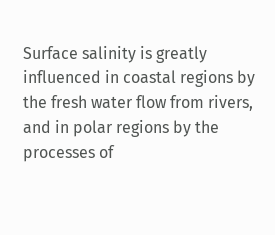Surface salinity is greatly influenced in coastal regions by the fresh water flow from rivers, and in polar regions by the processes of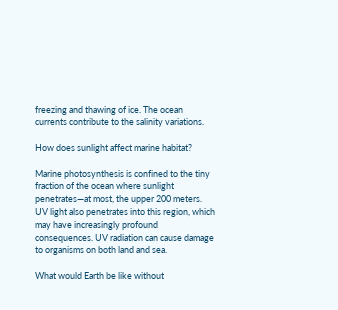freezing and thawing of ice. The ocean currents contribute to the salinity variations.

How does sunlight affect marine habitat?

Marine photosynthesis is confined to the tiny fraction of the ocean where sunlight penetrates—at most, the upper 200 meters. UV light also penetrates into this region, which may have increasingly profound consequences. UV radiation can cause damage to organisms on both land and sea.

What would Earth be like without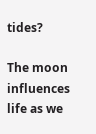tides?

The moon influences life as we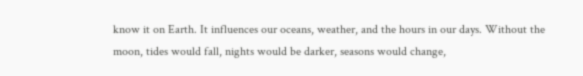know it on Earth. It influences our oceans, weather, and the hours in our days. Without the moon, tides would fall, nights would be darker, seasons would change,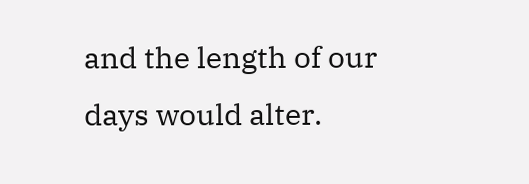and the length of our days would alter.